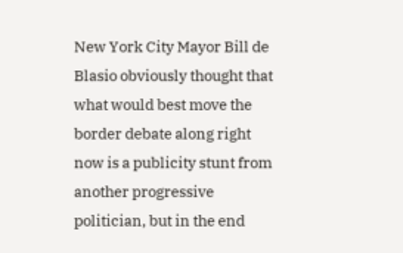New York City Mayor Bill de Blasio obviously thought that what would best move the border debate along right now is a publicity stunt from another progressive politician, but in the end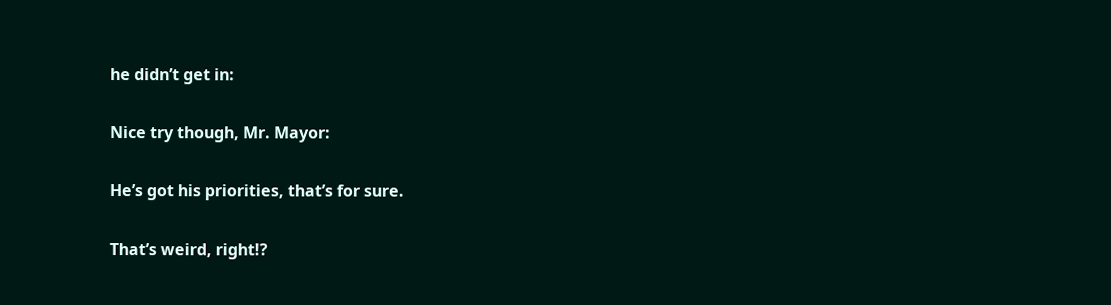he didn’t get in:

Nice try though, Mr. Mayor:

He’s got his priorities, that’s for sure.

That’s weird, right!?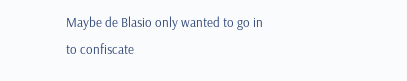Maybe de Blasio only wanted to go in to confiscate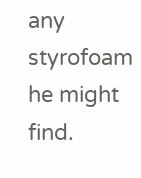any styrofoam he might find.